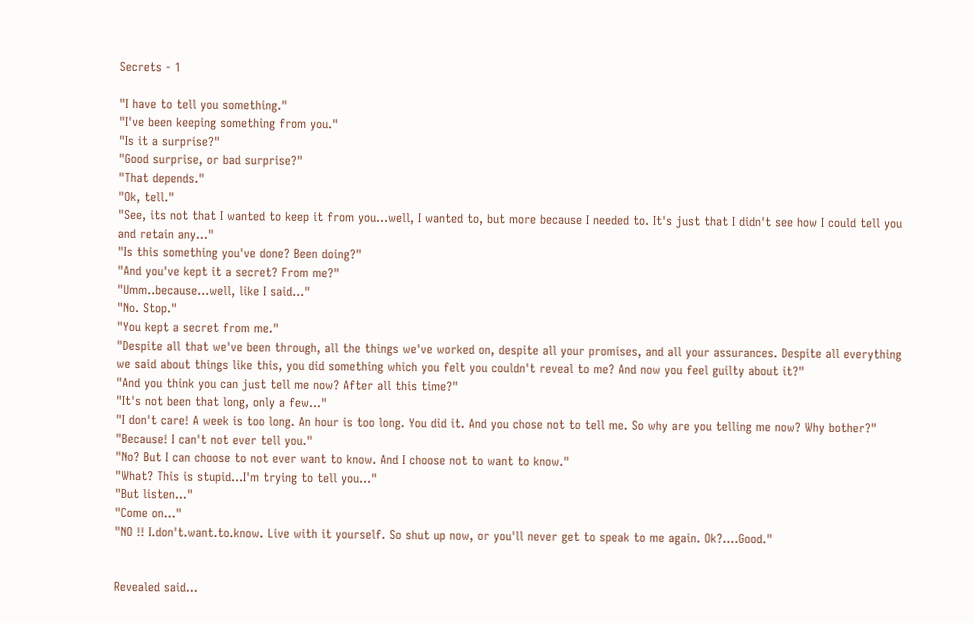Secrets - 1

"I have to tell you something."
"I've been keeping something from you."
"Is it a surprise?"
"Good surprise, or bad surprise?"
"That depends."
"Ok, tell."
"See, its not that I wanted to keep it from you...well, I wanted to, but more because I needed to. It's just that I didn't see how I could tell you and retain any..."
"Is this something you've done? Been doing?"
"And you've kept it a secret? From me?"
"Umm..because...well, like I said..."
"No. Stop."
"You kept a secret from me."
"Despite all that we've been through, all the things we've worked on, despite all your promises, and all your assurances. Despite all everything we said about things like this, you did something which you felt you couldn't reveal to me? And now you feel guilty about it?"
"And you think you can just tell me now? After all this time?"
"It's not been that long, only a few..."
"I don't care! A week is too long. An hour is too long. You did it. And you chose not to tell me. So why are you telling me now? Why bother?"
"Because! I can't not ever tell you."
"No? But I can choose to not ever want to know. And I choose not to want to know."
"What? This is stupid...I'm trying to tell you..."
"But listen..."
"Come on..."
"NO !! I.don't.want.to.know. Live with it yourself. So shut up now, or you'll never get to speak to me again. Ok?....Good."


Revealed said...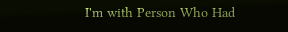I'm with Person Who Had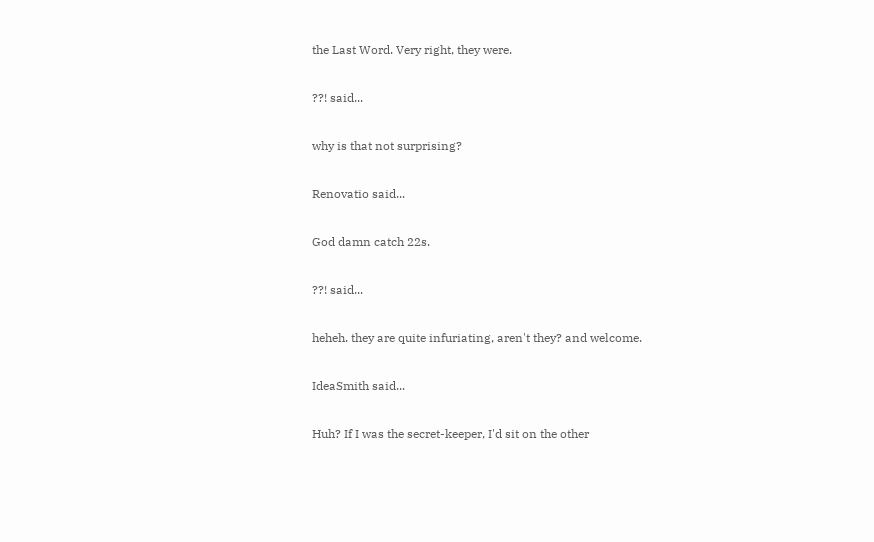the Last Word. Very right, they were.

??! said...

why is that not surprising?

Renovatio said...

God damn catch 22s.

??! said...

heheh. they are quite infuriating, aren't they? and welcome.

IdeaSmith said...

Huh? If I was the secret-keeper, I'd sit on the other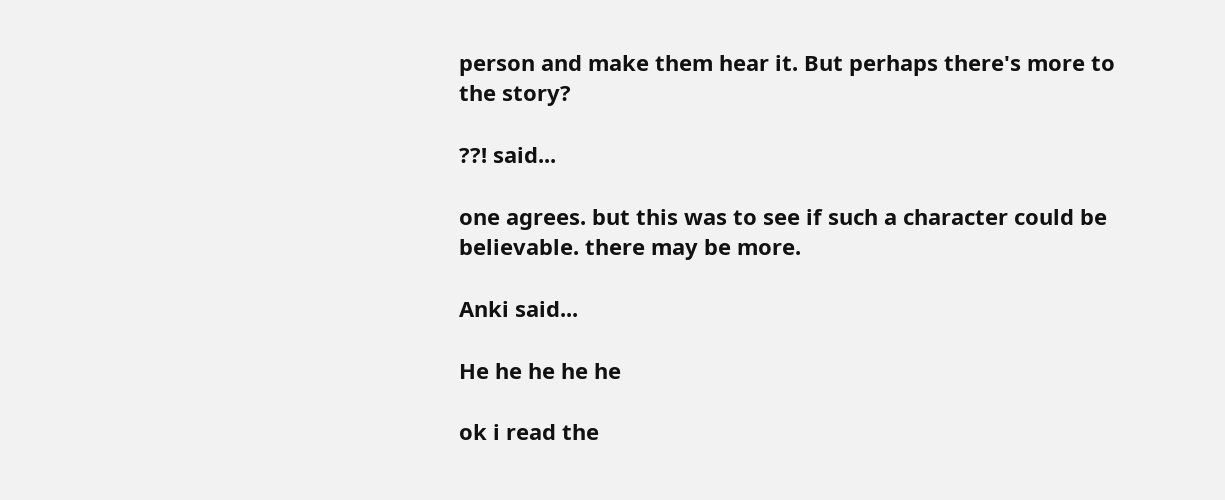person and make them hear it. But perhaps there's more to the story?

??! said...

one agrees. but this was to see if such a character could be believable. there may be more.

Anki said...

He he he he he

ok i read the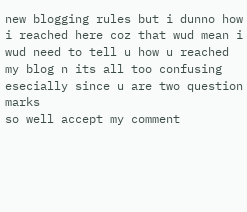new blogging rules but i dunno how i reached here coz that wud mean i wud need to tell u how u reached my blog n its all too confusing esecially since u are two question marks
so well accept my comment